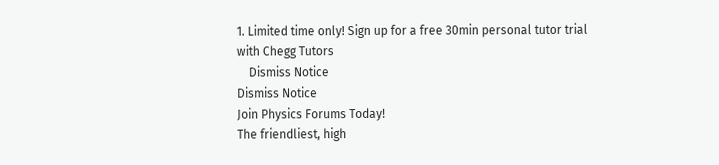1. Limited time only! Sign up for a free 30min personal tutor trial with Chegg Tutors
    Dismiss Notice
Dismiss Notice
Join Physics Forums Today!
The friendliest, high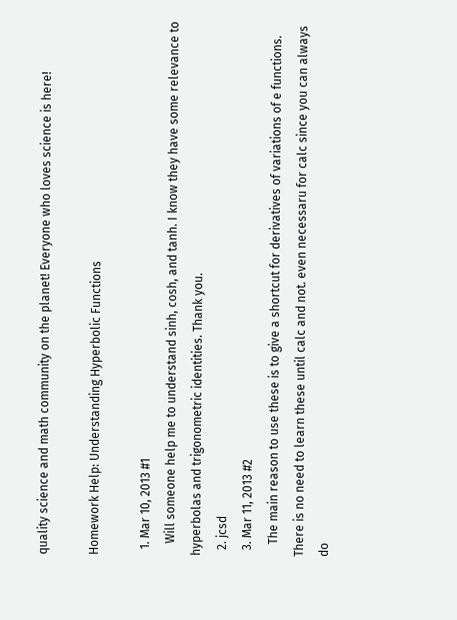quality science and math community on the planet! Everyone who loves science is here!

Homework Help: Understanding Hyperbolic Functions

  1. Mar 10, 2013 #1
    Will someone help me to understand sinh, cosh, and tanh. I know they have some relevance to hyperbolas and trigonometric identities. Thank you.
  2. jcsd
  3. Mar 11, 2013 #2
    The main reason to use these is to give a shortcut for derivatives of variations of e functions. There is no need to learn these until calc and not. even necessaru for calc since you can always do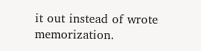it out instead of wrote memorization.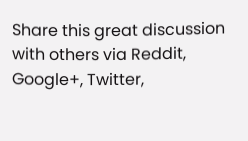Share this great discussion with others via Reddit, Google+, Twitter,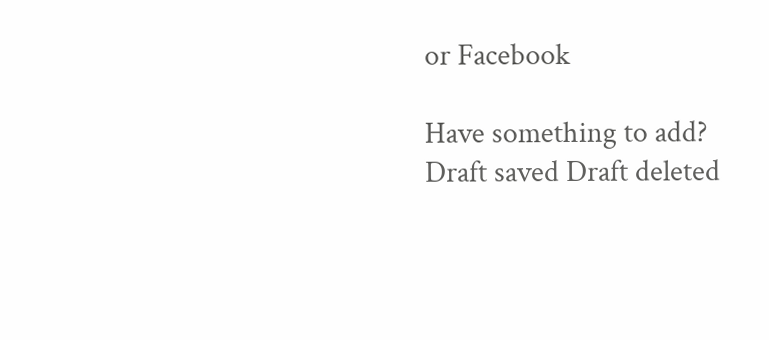or Facebook

Have something to add?
Draft saved Draft deleted